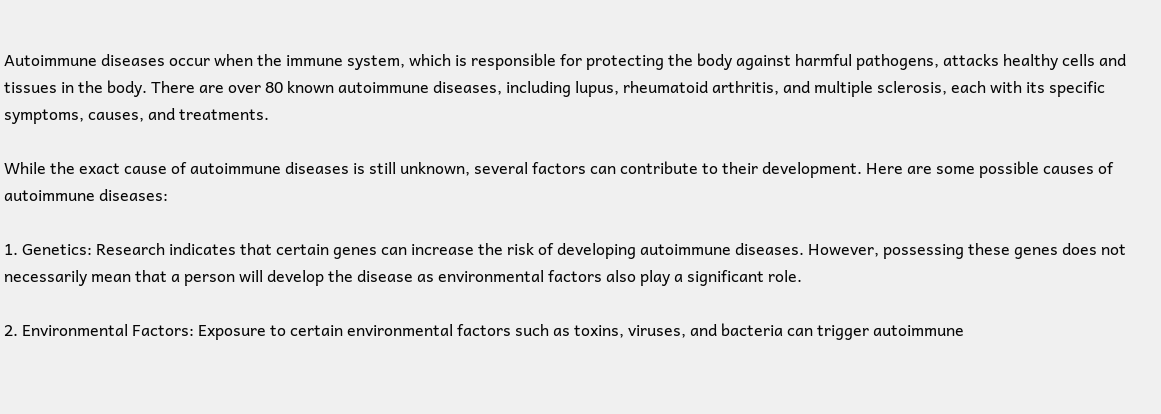Autoimmune diseases occur when the immune system, which is responsible for protecting the body against harmful pathogens, attacks healthy cells and tissues in the body. There are over 80 known autoimmune diseases, including lupus, rheumatoid arthritis, and multiple sclerosis, each with its specific symptoms, causes, and treatments.

While the exact cause of autoimmune diseases is still unknown, several factors can contribute to their development. Here are some possible causes of autoimmune diseases:

1. Genetics: Research indicates that certain genes can increase the risk of developing autoimmune diseases. However, possessing these genes does not necessarily mean that a person will develop the disease as environmental factors also play a significant role.

2. Environmental Factors: Exposure to certain environmental factors such as toxins, viruses, and bacteria can trigger autoimmune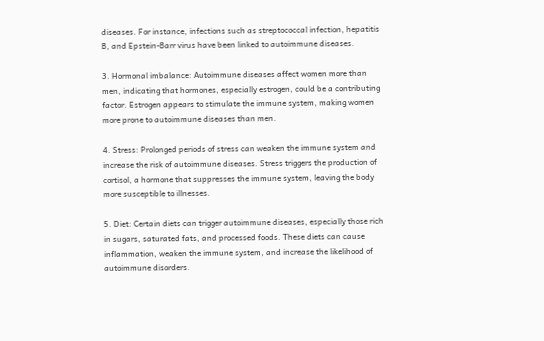diseases. For instance, infections such as streptococcal infection, hepatitis B, and Epstein-Barr virus have been linked to autoimmune diseases.

3. Hormonal imbalance: Autoimmune diseases affect women more than men, indicating that hormones, especially estrogen, could be a contributing factor. Estrogen appears to stimulate the immune system, making women more prone to autoimmune diseases than men.

4. Stress: Prolonged periods of stress can weaken the immune system and increase the risk of autoimmune diseases. Stress triggers the production of cortisol, a hormone that suppresses the immune system, leaving the body more susceptible to illnesses.

5. Diet: Certain diets can trigger autoimmune diseases, especially those rich in sugars, saturated fats, and processed foods. These diets can cause inflammation, weaken the immune system, and increase the likelihood of autoimmune disorders.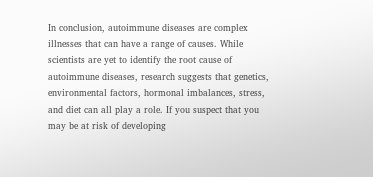In conclusion, autoimmune diseases are complex illnesses that can have a range of causes. While scientists are yet to identify the root cause of autoimmune diseases, research suggests that genetics, environmental factors, hormonal imbalances, stress, and diet can all play a role. If you suspect that you may be at risk of developing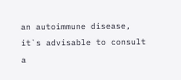an autoimmune disease, it`s advisable to consult a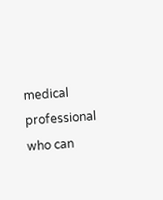medical professional who can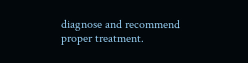diagnose and recommend proper treatment.